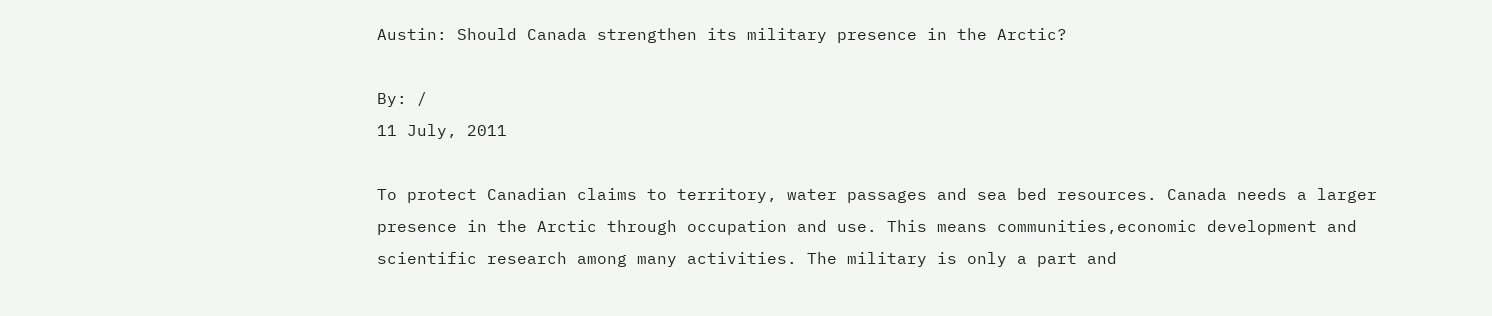Austin: Should Canada strengthen its military presence in the Arctic?

By: /
11 July, 2011

To protect Canadian claims to territory, water passages and sea bed resources. Canada needs a larger presence in the Arctic through occupation and use. This means communities,economic development and scientific research among many activities. The military is only a part and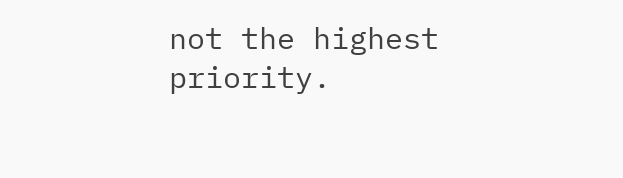not the highest priority.